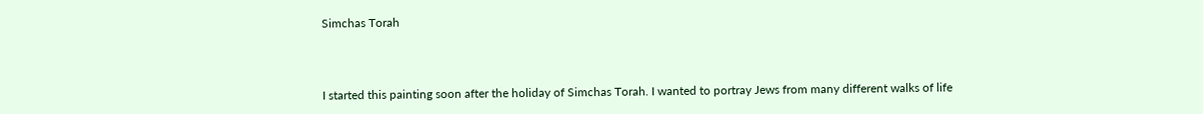Simchas Torah



I started this painting soon after the holiday of Simchas Torah. I wanted to portray Jews from many different walks of life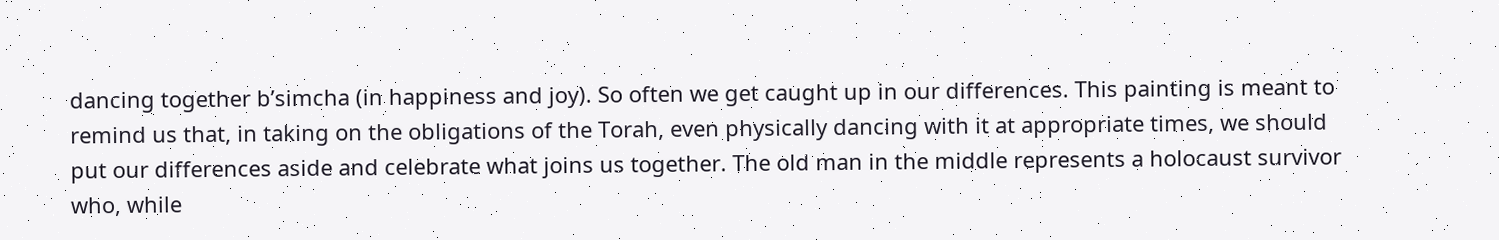dancing together b’simcha (in happiness and joy). So often we get caught up in our differences. This painting is meant to remind us that, in taking on the obligations of the Torah, even physically dancing with it at appropriate times, we should put our differences aside and celebrate what joins us together. The old man in the middle represents a holocaust survivor who, while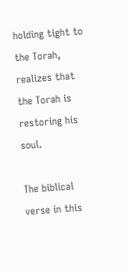holding tight to the Torah, realizes that the Torah is restoring his soul.

The biblical verse in this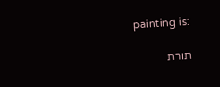painting is:

תורת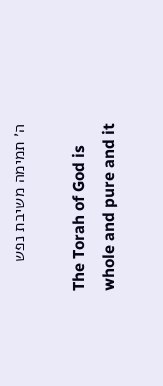ה׳ תמימה משיבת נפש

The Torah of God is whole and pure and it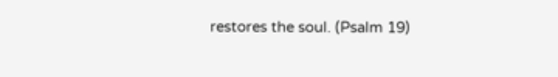restores the soul. (Psalm 19)